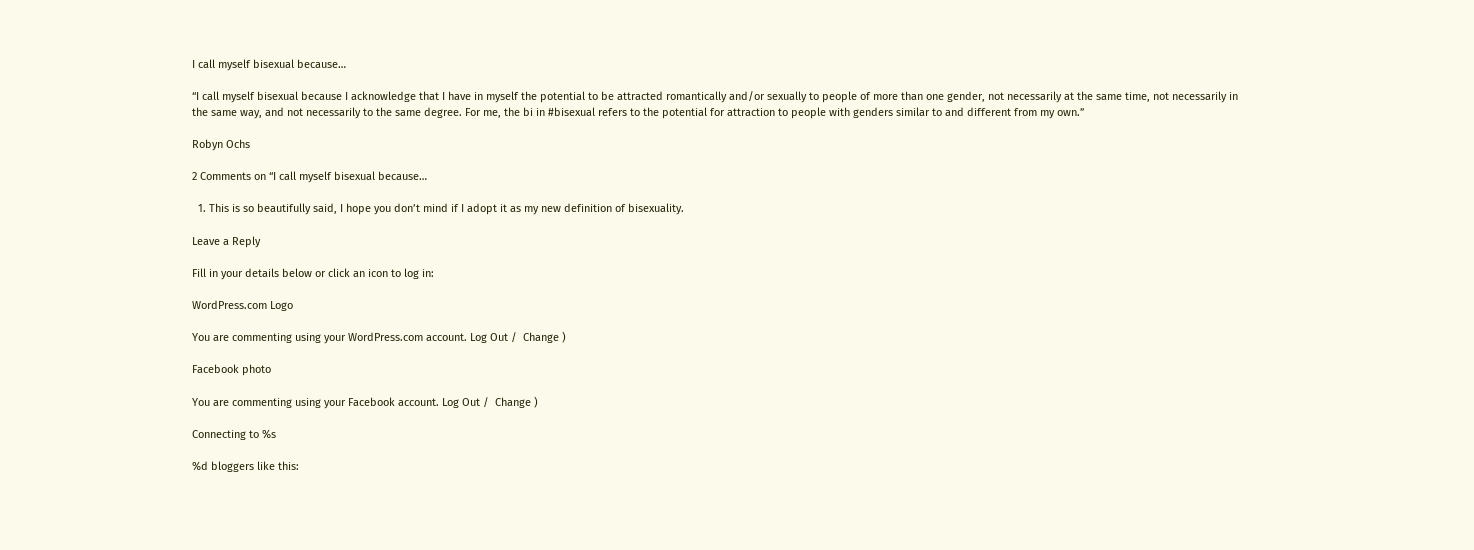I call myself bisexual because…

“I call myself bisexual because I acknowledge that I have in myself the potential to be attracted romantically and/or sexually to people of more than one gender, not necessarily at the same time, not necessarily in the same way, and not necessarily to the same degree. For me, the bi in #bisexual refers to the potential for attraction to people with genders similar to and different from my own.”

Robyn Ochs

2 Comments on “I call myself bisexual because…

  1. This is so beautifully said, I hope you don’t mind if I adopt it as my new definition of bisexuality.

Leave a Reply

Fill in your details below or click an icon to log in:

WordPress.com Logo

You are commenting using your WordPress.com account. Log Out /  Change )

Facebook photo

You are commenting using your Facebook account. Log Out /  Change )

Connecting to %s

%d bloggers like this: